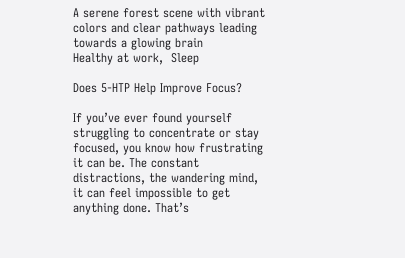A serene forest scene with vibrant colors and clear pathways leading towards a glowing brain
Healthy at work,  Sleep

Does 5-HTP Help Improve Focus?

If you’ve ever found yourself struggling to concentrate or stay focused, you know how frustrating it can be. The constant distractions, the wandering mind, it can feel impossible to get anything done. That’s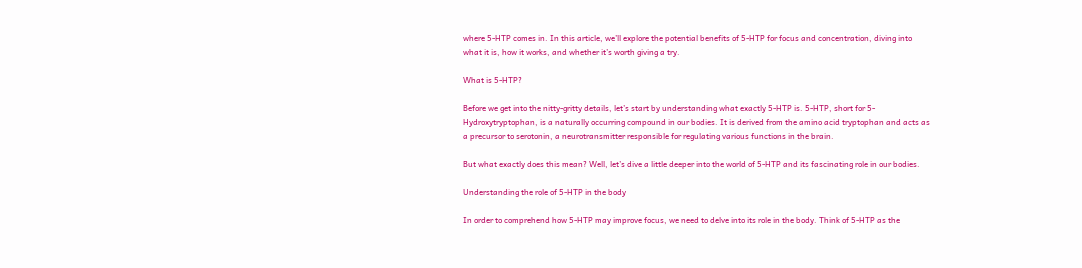where 5-HTP comes in. In this article, we’ll explore the potential benefits of 5-HTP for focus and concentration, diving into what it is, how it works, and whether it’s worth giving a try.

What is 5-HTP?

Before we get into the nitty-gritty details, let’s start by understanding what exactly 5-HTP is. 5-HTP, short for 5-Hydroxytryptophan, is a naturally occurring compound in our bodies. It is derived from the amino acid tryptophan and acts as a precursor to serotonin, a neurotransmitter responsible for regulating various functions in the brain.

But what exactly does this mean? Well, let’s dive a little deeper into the world of 5-HTP and its fascinating role in our bodies.

Understanding the role of 5-HTP in the body

In order to comprehend how 5-HTP may improve focus, we need to delve into its role in the body. Think of 5-HTP as the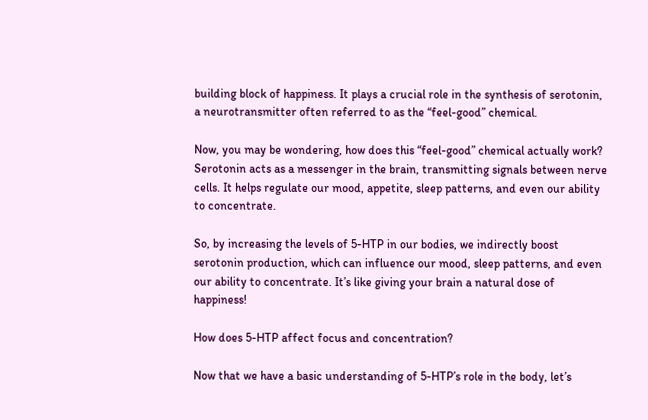building block of happiness. It plays a crucial role in the synthesis of serotonin, a neurotransmitter often referred to as the “feel-good” chemical.

Now, you may be wondering, how does this “feel-good” chemical actually work? Serotonin acts as a messenger in the brain, transmitting signals between nerve cells. It helps regulate our mood, appetite, sleep patterns, and even our ability to concentrate.

So, by increasing the levels of 5-HTP in our bodies, we indirectly boost serotonin production, which can influence our mood, sleep patterns, and even our ability to concentrate. It’s like giving your brain a natural dose of happiness!

How does 5-HTP affect focus and concentration?

Now that we have a basic understanding of 5-HTP’s role in the body, let’s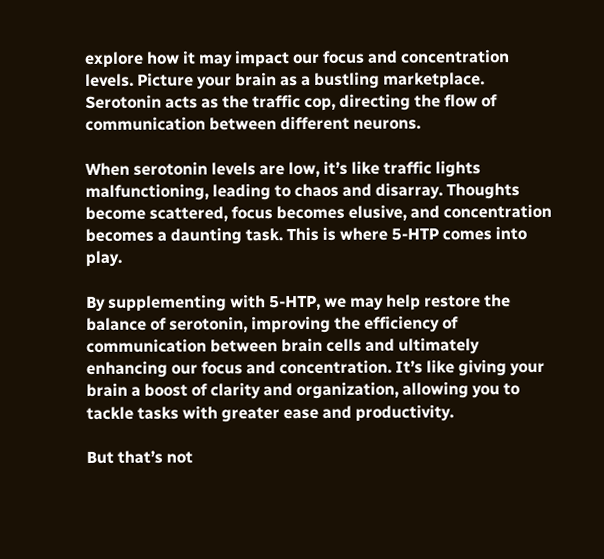explore how it may impact our focus and concentration levels. Picture your brain as a bustling marketplace. Serotonin acts as the traffic cop, directing the flow of communication between different neurons.

When serotonin levels are low, it’s like traffic lights malfunctioning, leading to chaos and disarray. Thoughts become scattered, focus becomes elusive, and concentration becomes a daunting task. This is where 5-HTP comes into play.

By supplementing with 5-HTP, we may help restore the balance of serotonin, improving the efficiency of communication between brain cells and ultimately enhancing our focus and concentration. It’s like giving your brain a boost of clarity and organization, allowing you to tackle tasks with greater ease and productivity.

But that’s not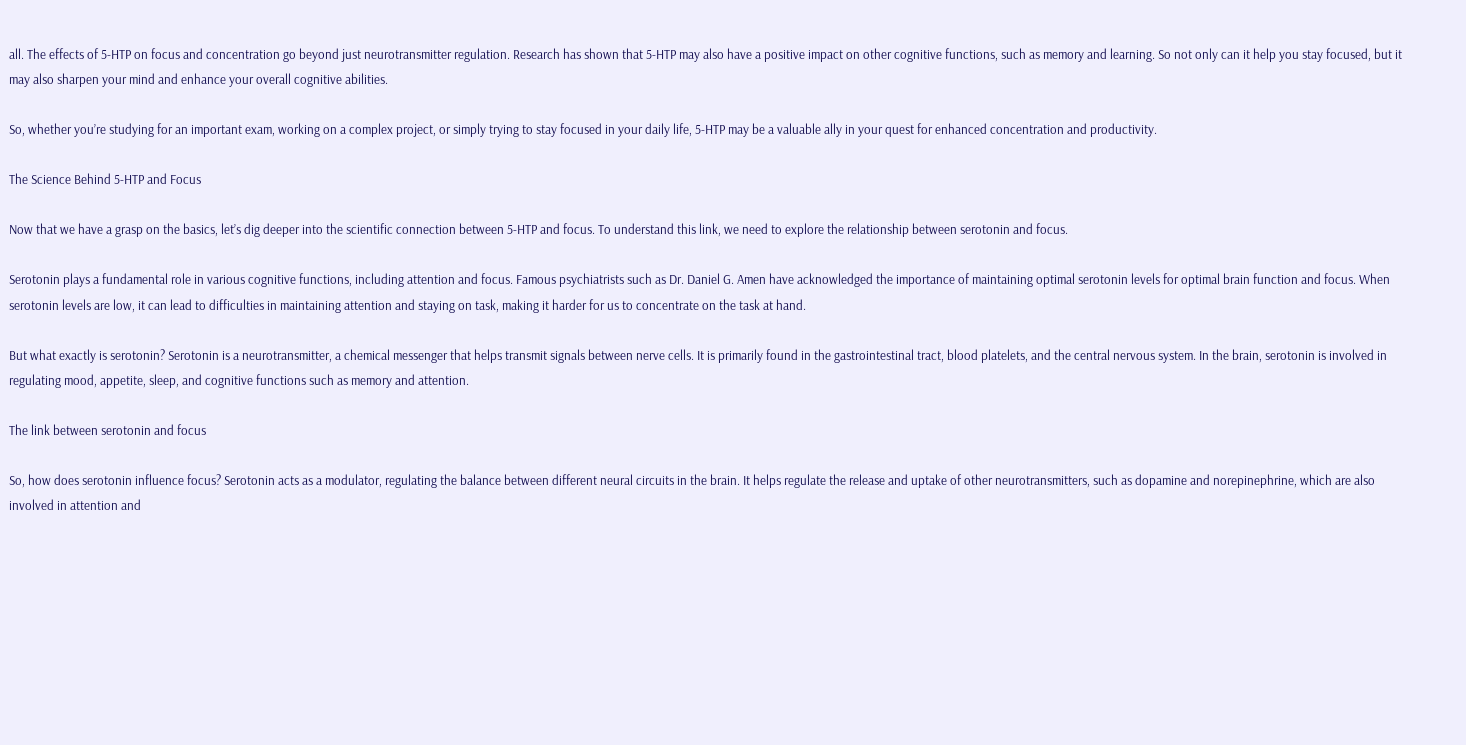all. The effects of 5-HTP on focus and concentration go beyond just neurotransmitter regulation. Research has shown that 5-HTP may also have a positive impact on other cognitive functions, such as memory and learning. So not only can it help you stay focused, but it may also sharpen your mind and enhance your overall cognitive abilities.

So, whether you’re studying for an important exam, working on a complex project, or simply trying to stay focused in your daily life, 5-HTP may be a valuable ally in your quest for enhanced concentration and productivity.

The Science Behind 5-HTP and Focus

Now that we have a grasp on the basics, let’s dig deeper into the scientific connection between 5-HTP and focus. To understand this link, we need to explore the relationship between serotonin and focus.

Serotonin plays a fundamental role in various cognitive functions, including attention and focus. Famous psychiatrists such as Dr. Daniel G. Amen have acknowledged the importance of maintaining optimal serotonin levels for optimal brain function and focus. When serotonin levels are low, it can lead to difficulties in maintaining attention and staying on task, making it harder for us to concentrate on the task at hand.

But what exactly is serotonin? Serotonin is a neurotransmitter, a chemical messenger that helps transmit signals between nerve cells. It is primarily found in the gastrointestinal tract, blood platelets, and the central nervous system. In the brain, serotonin is involved in regulating mood, appetite, sleep, and cognitive functions such as memory and attention.

The link between serotonin and focus

So, how does serotonin influence focus? Serotonin acts as a modulator, regulating the balance between different neural circuits in the brain. It helps regulate the release and uptake of other neurotransmitters, such as dopamine and norepinephrine, which are also involved in attention and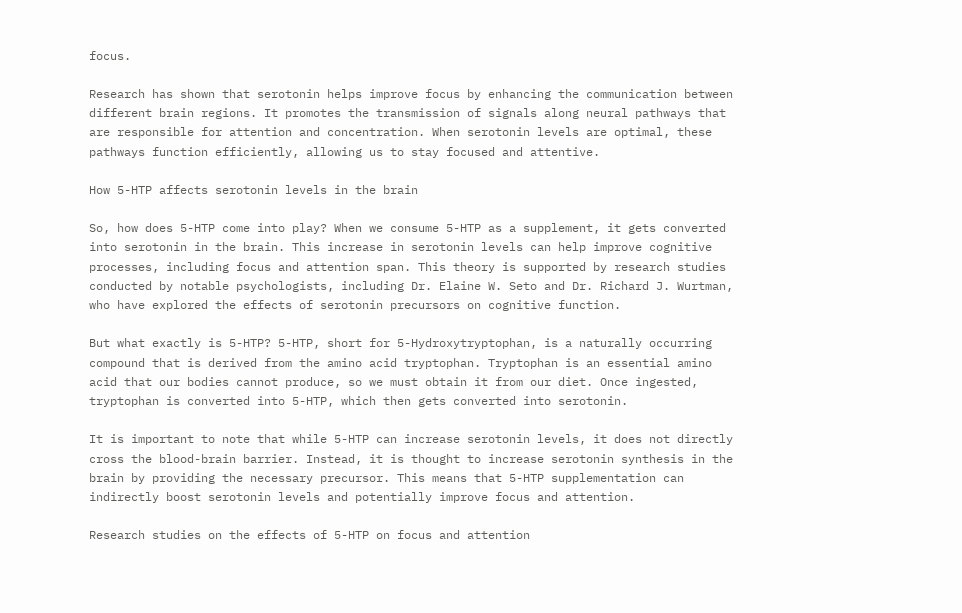focus.

Research has shown that serotonin helps improve focus by enhancing the communication between different brain regions. It promotes the transmission of signals along neural pathways that are responsible for attention and concentration. When serotonin levels are optimal, these pathways function efficiently, allowing us to stay focused and attentive.

How 5-HTP affects serotonin levels in the brain

So, how does 5-HTP come into play? When we consume 5-HTP as a supplement, it gets converted into serotonin in the brain. This increase in serotonin levels can help improve cognitive processes, including focus and attention span. This theory is supported by research studies conducted by notable psychologists, including Dr. Elaine W. Seto and Dr. Richard J. Wurtman, who have explored the effects of serotonin precursors on cognitive function.

But what exactly is 5-HTP? 5-HTP, short for 5-Hydroxytryptophan, is a naturally occurring compound that is derived from the amino acid tryptophan. Tryptophan is an essential amino acid that our bodies cannot produce, so we must obtain it from our diet. Once ingested, tryptophan is converted into 5-HTP, which then gets converted into serotonin.

It is important to note that while 5-HTP can increase serotonin levels, it does not directly cross the blood-brain barrier. Instead, it is thought to increase serotonin synthesis in the brain by providing the necessary precursor. This means that 5-HTP supplementation can indirectly boost serotonin levels and potentially improve focus and attention.

Research studies on the effects of 5-HTP on focus and attention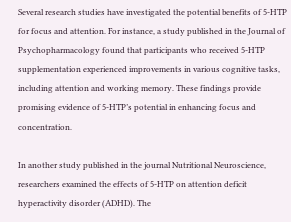Several research studies have investigated the potential benefits of 5-HTP for focus and attention. For instance, a study published in the Journal of Psychopharmacology found that participants who received 5-HTP supplementation experienced improvements in various cognitive tasks, including attention and working memory. These findings provide promising evidence of 5-HTP’s potential in enhancing focus and concentration.

In another study published in the journal Nutritional Neuroscience, researchers examined the effects of 5-HTP on attention deficit hyperactivity disorder (ADHD). The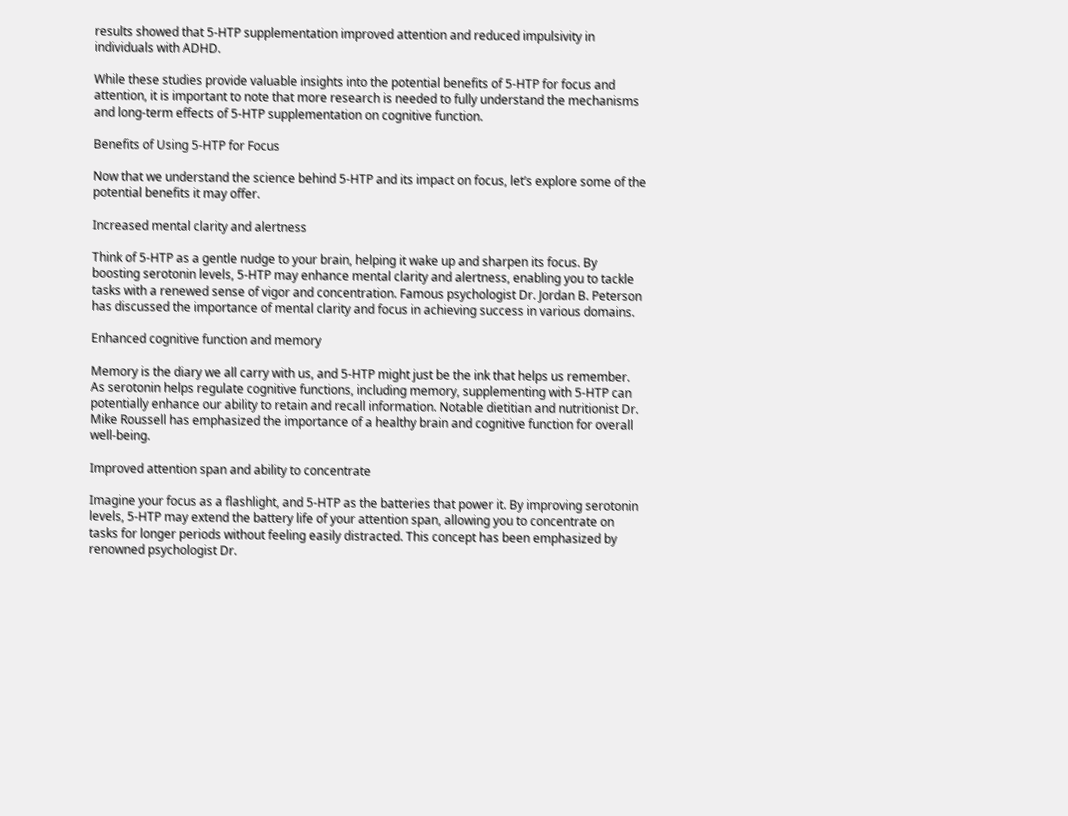results showed that 5-HTP supplementation improved attention and reduced impulsivity in individuals with ADHD.

While these studies provide valuable insights into the potential benefits of 5-HTP for focus and attention, it is important to note that more research is needed to fully understand the mechanisms and long-term effects of 5-HTP supplementation on cognitive function.

Benefits of Using 5-HTP for Focus

Now that we understand the science behind 5-HTP and its impact on focus, let’s explore some of the potential benefits it may offer.

Increased mental clarity and alertness

Think of 5-HTP as a gentle nudge to your brain, helping it wake up and sharpen its focus. By boosting serotonin levels, 5-HTP may enhance mental clarity and alertness, enabling you to tackle tasks with a renewed sense of vigor and concentration. Famous psychologist Dr. Jordan B. Peterson has discussed the importance of mental clarity and focus in achieving success in various domains.

Enhanced cognitive function and memory

Memory is the diary we all carry with us, and 5-HTP might just be the ink that helps us remember. As serotonin helps regulate cognitive functions, including memory, supplementing with 5-HTP can potentially enhance our ability to retain and recall information. Notable dietitian and nutritionist Dr. Mike Roussell has emphasized the importance of a healthy brain and cognitive function for overall well-being.

Improved attention span and ability to concentrate

Imagine your focus as a flashlight, and 5-HTP as the batteries that power it. By improving serotonin levels, 5-HTP may extend the battery life of your attention span, allowing you to concentrate on tasks for longer periods without feeling easily distracted. This concept has been emphasized by renowned psychologist Dr.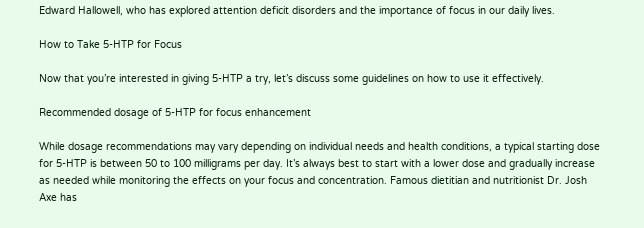Edward Hallowell, who has explored attention deficit disorders and the importance of focus in our daily lives.

How to Take 5-HTP for Focus

Now that you’re interested in giving 5-HTP a try, let’s discuss some guidelines on how to use it effectively.

Recommended dosage of 5-HTP for focus enhancement

While dosage recommendations may vary depending on individual needs and health conditions, a typical starting dose for 5-HTP is between 50 to 100 milligrams per day. It’s always best to start with a lower dose and gradually increase as needed while monitoring the effects on your focus and concentration. Famous dietitian and nutritionist Dr. Josh Axe has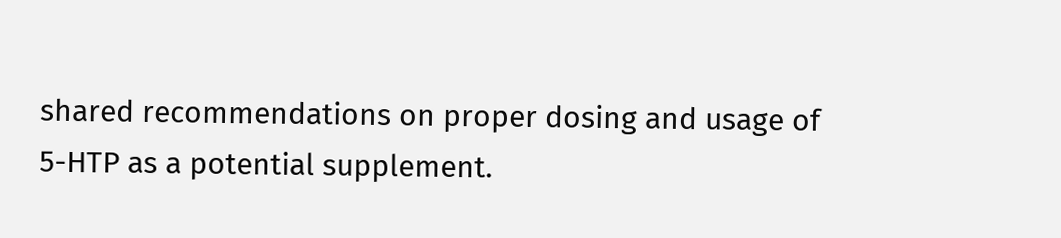shared recommendations on proper dosing and usage of 5-HTP as a potential supplement.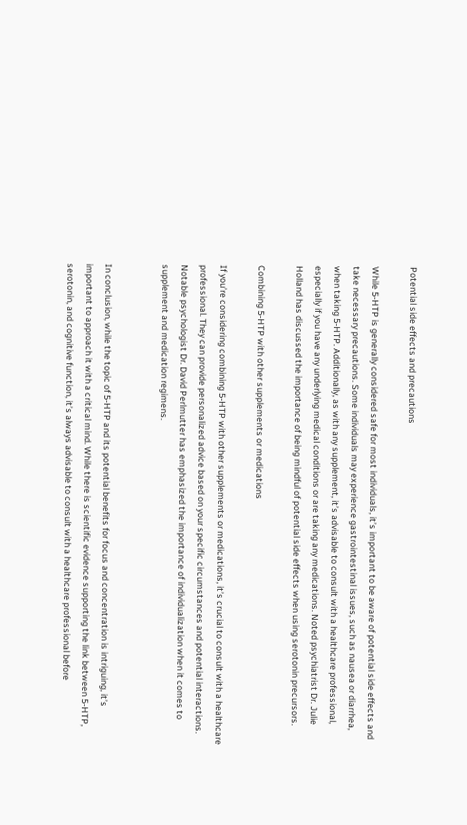Potential side effects and precautions

While 5-HTP is generally considered safe for most individuals, it’s important to be aware of potential side effects and take necessary precautions. Some individuals may experience gastrointestinal issues, such as nausea or diarrhea, when taking 5-HTP. Additionally, as with any supplement, it’s advisable to consult with a healthcare professional, especially if you have any underlying medical conditions or are taking any medications. Noted psychiatrist Dr. Julie Holland has discussed the importance of being mindful of potential side effects when using serotonin precursors.

Combining 5-HTP with other supplements or medications

If you’re considering combining 5-HTP with other supplements or medications, it’s crucial to consult with a healthcare professional. They can provide personalized advice based on your specific circumstances and potential interactions. Notable psychologist Dr. David Perlmutter has emphasized the importance of individualization when it comes to supplement and medication regimens.


In conclusion, while the topic of 5-HTP and its potential benefits for focus and concentration is intriguing, it’s important to approach it with a critical mind. While there is scientific evidence supporting the link between 5-HTP, serotonin, and cognitive function, it’s always advisable to consult with a healthcare professional before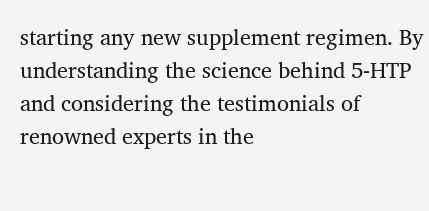starting any new supplement regimen. By understanding the science behind 5-HTP and considering the testimonials of renowned experts in the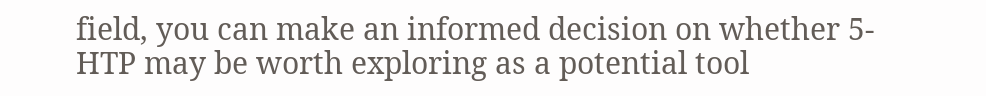field, you can make an informed decision on whether 5-HTP may be worth exploring as a potential tool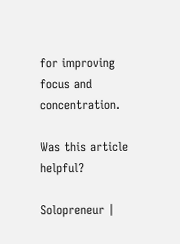for improving focus and concentration.

Was this article helpful?

Solopreneur |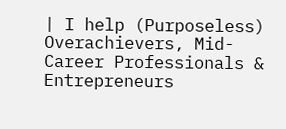| I help (Purposeless) Overachievers, Mid-Career Professionals & Entrepreneurs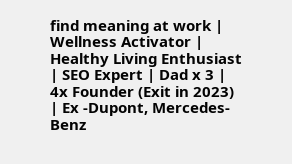find meaning at work | Wellness Activator | Healthy Living Enthusiast | SEO Expert | Dad x 3 | 4x Founder (Exit in 2023) | Ex -Dupont, Mercedes-Benz